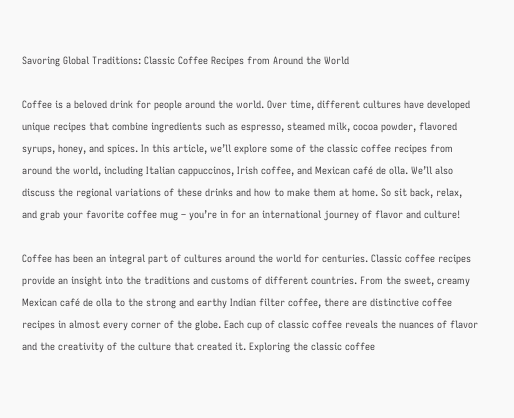Savoring Global Traditions: Classic Coffee Recipes from Around the World

Coffee is a beloved drink for people around the world. Over time, different cultures have developed unique recipes that combine ingredients such as espresso, steamed milk, cocoa powder, flavored syrups, honey, and spices. In this article, we’ll explore some of the classic coffee recipes from around the world, including Italian cappuccinos, Irish coffee, and Mexican café de olla. We’ll also discuss the regional variations of these drinks and how to make them at home. So sit back, relax, and grab your favorite coffee mug – you’re in for an international journey of flavor and culture!

Coffee has been an integral part of cultures around the world for centuries. Classic coffee recipes provide an insight into the traditions and customs of different countries. From the sweet, creamy Mexican café de olla to the strong and earthy Indian filter coffee, there are distinctive coffee recipes in almost every corner of the globe. Each cup of classic coffee reveals the nuances of flavor and the creativity of the culture that created it. Exploring the classic coffee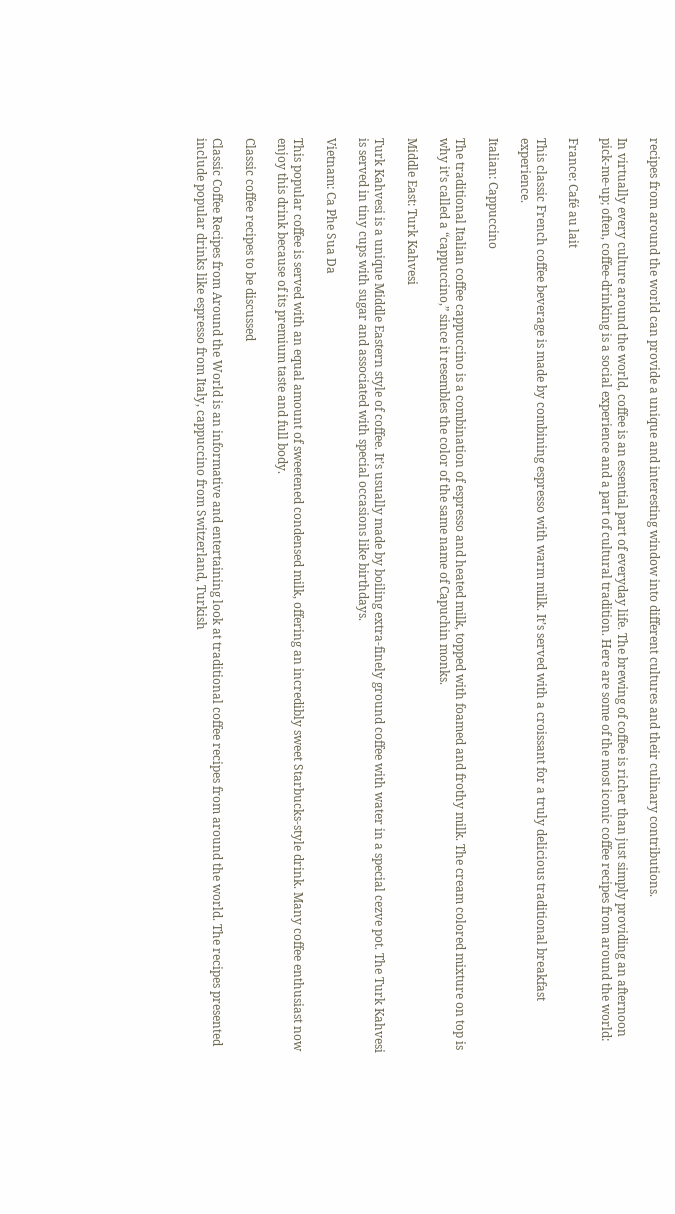recipes from around the world can provide a unique and interesting window into different cultures and their culinary contributions.

In virtually every culture around the world, coffee is an essential part of everyday life. The brewing of coffee is richer than just simply providing an afternoon pick-me-up; often, coffee-drinking is a social experience and a part of cultural tradition. Here are some of the most iconic coffee recipes from around the world:

France: Café au lait

This classic French coffee beverage is made by combining espresso with warm milk. It’s served with a croissant for a truly delicious traditional breakfast experience.

Italian: Cappuccino

The traditional Italian coffee cappuccino is a combination of espresso and heated milk, topped with foamed and frothy milk. The cream colored mixture on top is why it’s called a “cappuccino,” since it resembles the color of the same name of Capuchin monks.

Middle East: Turk Kahvesi

Turk Kahvesi is a unique Middle Eastern style of coffee. It’s usually made by boiling extra-finely ground coffee with water in a special cezve pot. The Turk Kahvesi is served in tiny cups with sugar and associated with special occasions like birthdays.

Vietnam: Ca Phe Sua Da

This popular coffee is served with an equal amount of sweetened condensed milk, offering an incredibly sweet Starbucks-style drink. Many coffee enthusiast now enjoy this drink because of its premium taste and full body.

Classic coffee recipes to be discussed

Classic Coffee Recipes from Around the World is an informative and entertaining look at traditional coffee recipes from around the world. The recipes presented include popular drinks like espresso from Italy, cappuccino from Switzerland, Turkish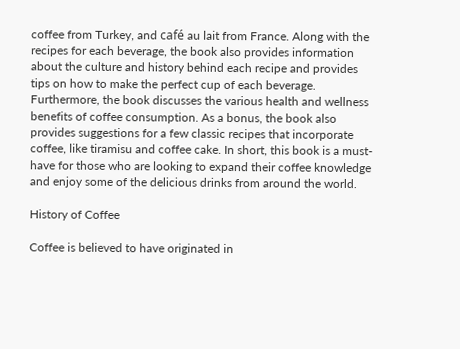coffee from Turkey, and café au lait from France. Along with the recipes for each beverage, the book also provides information about the culture and history behind each recipe and provides tips on how to make the perfect cup of each beverage. Furthermore, the book discusses the various health and wellness benefits of coffee consumption. As a bonus, the book also provides suggestions for a few classic recipes that incorporate coffee, like tiramisu and coffee cake. In short, this book is a must-have for those who are looking to expand their coffee knowledge and enjoy some of the delicious drinks from around the world.

History of Coffee

Coffee is believed to have originated in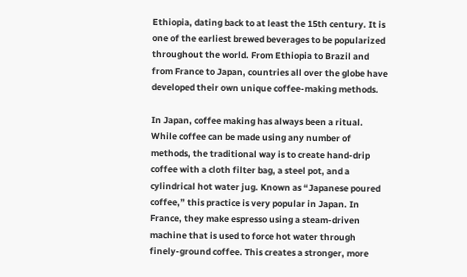Ethiopia, dating back to at least the 15th century. It is one of the earliest brewed beverages to be popularized throughout the world. From Ethiopia to Brazil and from France to Japan, countries all over the globe have developed their own unique coffee-making methods.

In Japan, coffee making has always been a ritual. While coffee can be made using any number of methods, the traditional way is to create hand-drip coffee with a cloth filter bag, a steel pot, and a cylindrical hot water jug. Known as “Japanese poured coffee,” this practice is very popular in Japan. In France, they make espresso using a steam-driven machine that is used to force hot water through finely-ground coffee. This creates a stronger, more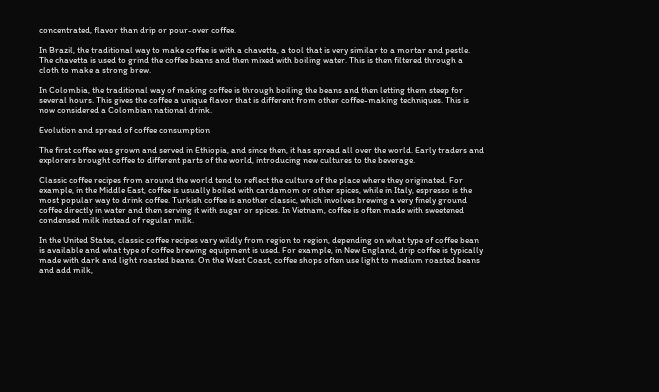concentrated, flavor than drip or pour-over coffee.

In Brazil, the traditional way to make coffee is with a chavetta, a tool that is very similar to a mortar and pestle. The chavetta is used to grind the coffee beans and then mixed with boiling water. This is then filtered through a cloth to make a strong brew.

In Colombia, the traditional way of making coffee is through boiling the beans and then letting them steep for several hours. This gives the coffee a unique flavor that is different from other coffee-making techniques. This is now considered a Colombian national drink.

Evolution and spread of coffee consumption

The first coffee was grown and served in Ethiopia, and since then, it has spread all over the world. Early traders and explorers brought coffee to different parts of the world, introducing new cultures to the beverage.

Classic coffee recipes from around the world tend to reflect the culture of the place where they originated. For example, in the Middle East, coffee is usually boiled with cardamom or other spices, while in Italy, espresso is the most popular way to drink coffee. Turkish coffee is another classic, which involves brewing a very finely ground coffee directly in water and then serving it with sugar or spices. In Vietnam, coffee is often made with sweetened condensed milk instead of regular milk.

In the United States, classic coffee recipes vary wildly from region to region, depending on what type of coffee bean is available and what type of coffee brewing equipment is used. For example, in New England, drip coffee is typically made with dark and light roasted beans. On the West Coast, coffee shops often use light to medium roasted beans and add milk,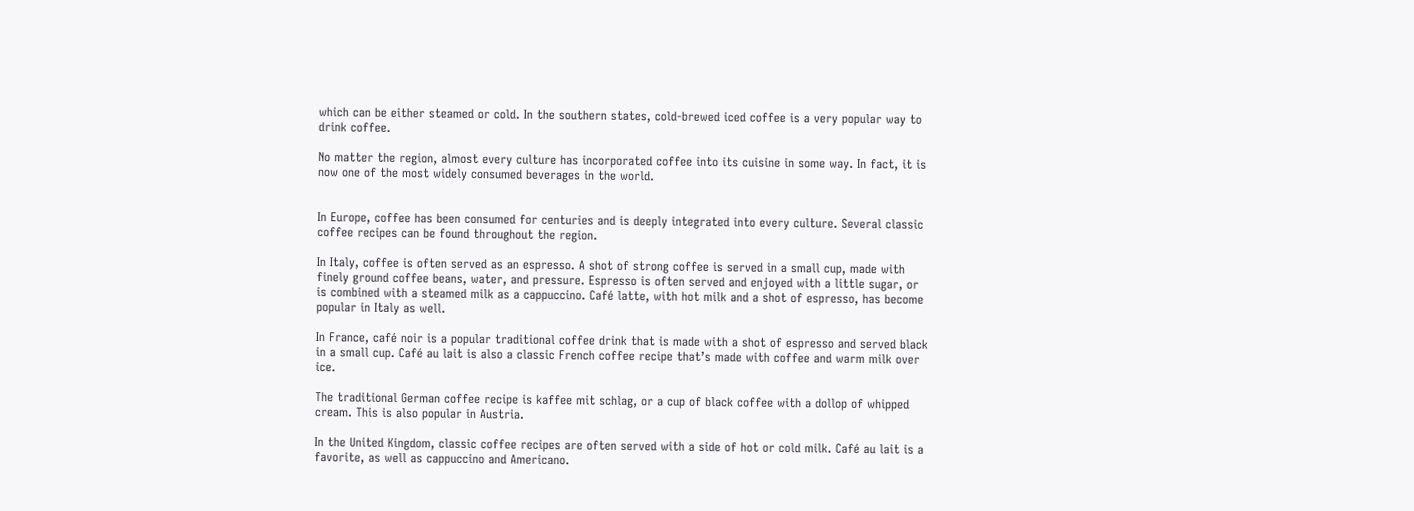which can be either steamed or cold. In the southern states, cold-brewed iced coffee is a very popular way to drink coffee.

No matter the region, almost every culture has incorporated coffee into its cuisine in some way. In fact, it is now one of the most widely consumed beverages in the world.


In Europe, coffee has been consumed for centuries and is deeply integrated into every culture. Several classic coffee recipes can be found throughout the region.

In Italy, coffee is often served as an espresso. A shot of strong coffee is served in a small cup, made with finely ground coffee beans, water, and pressure. Espresso is often served and enjoyed with a little sugar, or is combined with a steamed milk as a cappuccino. Café latte, with hot milk and a shot of espresso, has become popular in Italy as well.

In France, café noir is a popular traditional coffee drink that is made with a shot of espresso and served black in a small cup. Café au lait is also a classic French coffee recipe that’s made with coffee and warm milk over ice.

The traditional German coffee recipe is kaffee mit schlag, or a cup of black coffee with a dollop of whipped cream. This is also popular in Austria.

In the United Kingdom, classic coffee recipes are often served with a side of hot or cold milk. Café au lait is a favorite, as well as cappuccino and Americano.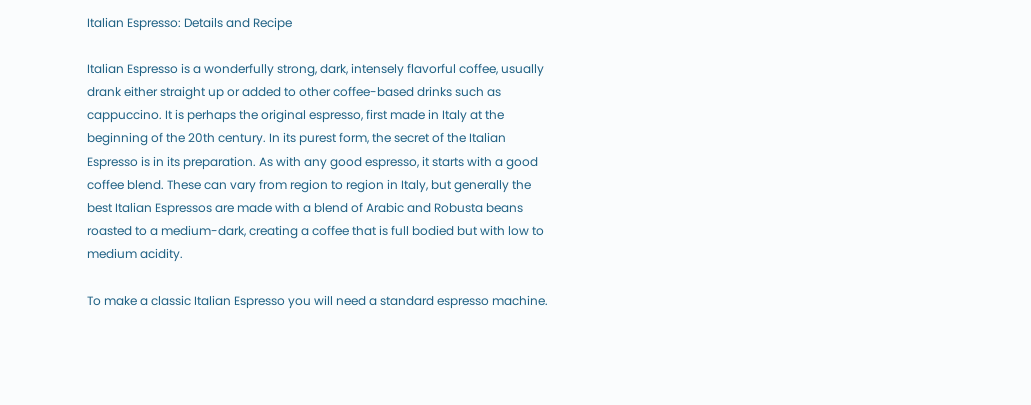Italian Espresso: Details and Recipe

Italian Espresso is a wonderfully strong, dark, intensely flavorful coffee, usually drank either straight up or added to other coffee-based drinks such as cappuccino. It is perhaps the original espresso, first made in Italy at the beginning of the 20th century. In its purest form, the secret of the Italian Espresso is in its preparation. As with any good espresso, it starts with a good coffee blend. These can vary from region to region in Italy, but generally the best Italian Espressos are made with a blend of Arabic and Robusta beans roasted to a medium-dark, creating a coffee that is full bodied but with low to medium acidity.

To make a classic Italian Espresso you will need a standard espresso machine.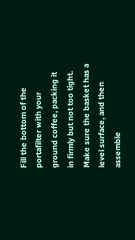Fill the bottom of the portafilter with your ground coffee, packing it in firmly but not too tight. Make sure the basket has a level surface, and then assemble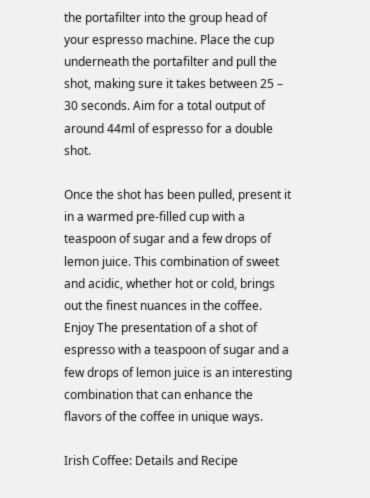the portafilter into the group head of your espresso machine. Place the cup underneath the portafilter and pull the shot, making sure it takes between 25 – 30 seconds. Aim for a total output of around 44ml of espresso for a double shot.

Once the shot has been pulled, present it in a warmed pre-filled cup with a teaspoon of sugar and a few drops of lemon juice. This combination of sweet and acidic, whether hot or cold, brings out the finest nuances in the coffee. Enjoy The presentation of a shot of espresso with a teaspoon of sugar and a few drops of lemon juice is an interesting combination that can enhance the flavors of the coffee in unique ways.

Irish Coffee: Details and Recipe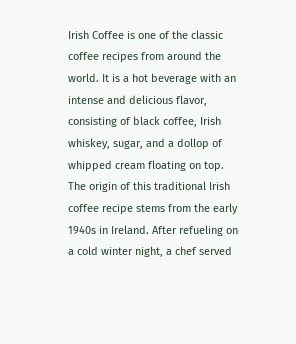Irish Coffee is one of the classic coffee recipes from around the world. It is a hot beverage with an intense and delicious flavor, consisting of black coffee, Irish whiskey, sugar, and a dollop of whipped cream floating on top. The origin of this traditional Irish coffee recipe stems from the early 1940s in Ireland. After refueling on a cold winter night, a chef served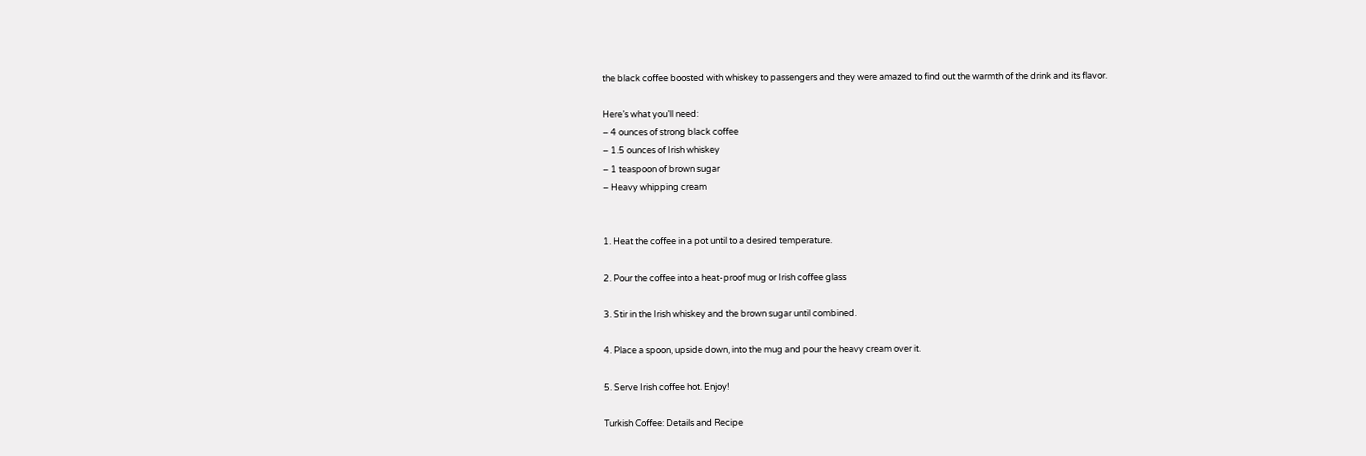the black coffee boosted with whiskey to passengers and they were amazed to find out the warmth of the drink and its flavor.

Here’s what you’ll need:
– 4 ounces of strong black coffee
– 1.5 ounces of Irish whiskey
– 1 teaspoon of brown sugar
– Heavy whipping cream


1. Heat the coffee in a pot until to a desired temperature.

2. Pour the coffee into a heat-proof mug or Irish coffee glass

3. Stir in the Irish whiskey and the brown sugar until combined.

4. Place a spoon, upside down, into the mug and pour the heavy cream over it.

5. Serve Irish coffee hot. Enjoy!

Turkish Coffee: Details and Recipe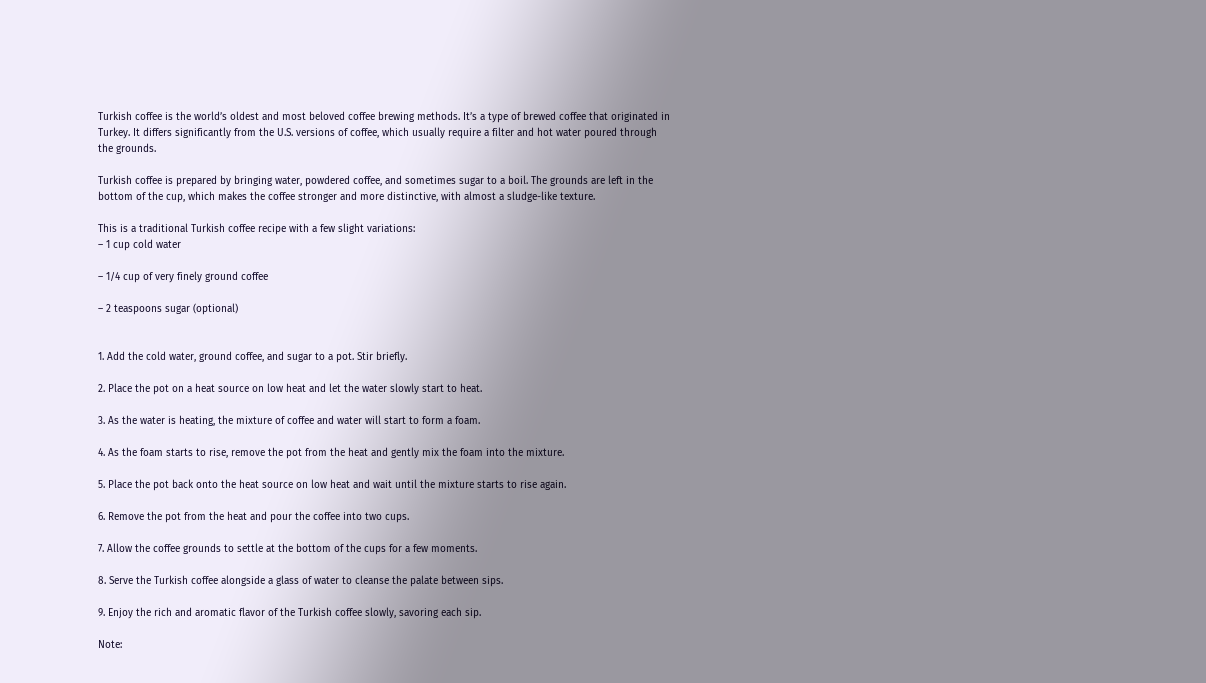Turkish coffee is the world’s oldest and most beloved coffee brewing methods. It’s a type of brewed coffee that originated in Turkey. It differs significantly from the U.S. versions of coffee, which usually require a filter and hot water poured through the grounds.

Turkish coffee is prepared by bringing water, powdered coffee, and sometimes sugar to a boil. The grounds are left in the bottom of the cup, which makes the coffee stronger and more distinctive, with almost a sludge-like texture.

This is a traditional Turkish coffee recipe with a few slight variations:
– 1 cup cold water

– 1/4 cup of very finely ground coffee

– 2 teaspoons sugar (optional)


1. Add the cold water, ground coffee, and sugar to a pot. Stir briefly.

2. Place the pot on a heat source on low heat and let the water slowly start to heat.

3. As the water is heating, the mixture of coffee and water will start to form a foam.

4. As the foam starts to rise, remove the pot from the heat and gently mix the foam into the mixture.

5. Place the pot back onto the heat source on low heat and wait until the mixture starts to rise again.

6. Remove the pot from the heat and pour the coffee into two cups.

7. Allow the coffee grounds to settle at the bottom of the cups for a few moments.

8. Serve the Turkish coffee alongside a glass of water to cleanse the palate between sips.

9. Enjoy the rich and aromatic flavor of the Turkish coffee slowly, savoring each sip.

Note: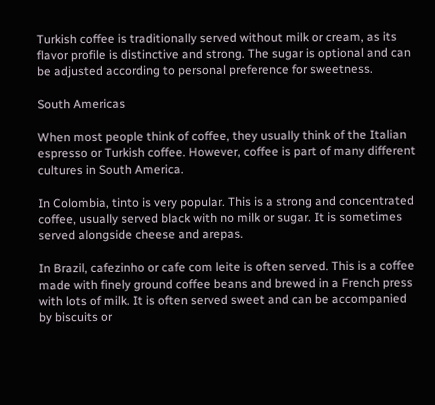Turkish coffee is traditionally served without milk or cream, as its flavor profile is distinctive and strong. The sugar is optional and can be adjusted according to personal preference for sweetness.

South Americas

When most people think of coffee, they usually think of the Italian espresso or Turkish coffee. However, coffee is part of many different cultures in South America.

In Colombia, tinto is very popular. This is a strong and concentrated coffee, usually served black with no milk or sugar. It is sometimes served alongside cheese and arepas.

In Brazil, cafezinho or cafe com leite is often served. This is a coffee made with finely ground coffee beans and brewed in a French press with lots of milk. It is often served sweet and can be accompanied by biscuits or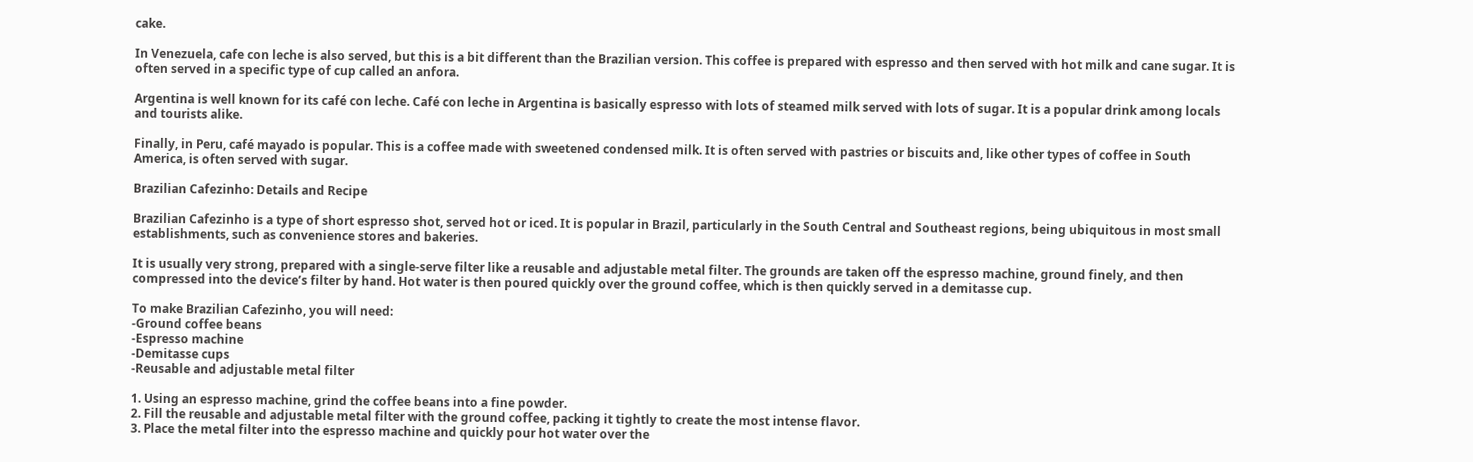cake.

In Venezuela, cafe con leche is also served, but this is a bit different than the Brazilian version. This coffee is prepared with espresso and then served with hot milk and cane sugar. It is often served in a specific type of cup called an anfora.

Argentina is well known for its café con leche. Café con leche in Argentina is basically espresso with lots of steamed milk served with lots of sugar. It is a popular drink among locals and tourists alike.

Finally, in Peru, café mayado is popular. This is a coffee made with sweetened condensed milk. It is often served with pastries or biscuits and, like other types of coffee in South America, is often served with sugar.

Brazilian Cafezinho: Details and Recipe

Brazilian Cafezinho is a type of short espresso shot, served hot or iced. It is popular in Brazil, particularly in the South Central and Southeast regions, being ubiquitous in most small establishments, such as convenience stores and bakeries.

It is usually very strong, prepared with a single-serve filter like a reusable and adjustable metal filter. The grounds are taken off the espresso machine, ground finely, and then compressed into the device’s filter by hand. Hot water is then poured quickly over the ground coffee, which is then quickly served in a demitasse cup.

To make Brazilian Cafezinho, you will need:
-Ground coffee beans
-Espresso machine
-Demitasse cups
-Reusable and adjustable metal filter

1. Using an espresso machine, grind the coffee beans into a fine powder.
2. Fill the reusable and adjustable metal filter with the ground coffee, packing it tightly to create the most intense flavor.
3. Place the metal filter into the espresso machine and quickly pour hot water over the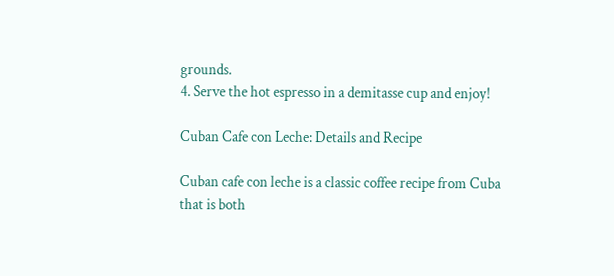grounds.
4. Serve the hot espresso in a demitasse cup and enjoy!

Cuban Cafe con Leche: Details and Recipe

Cuban cafe con leche is a classic coffee recipe from Cuba that is both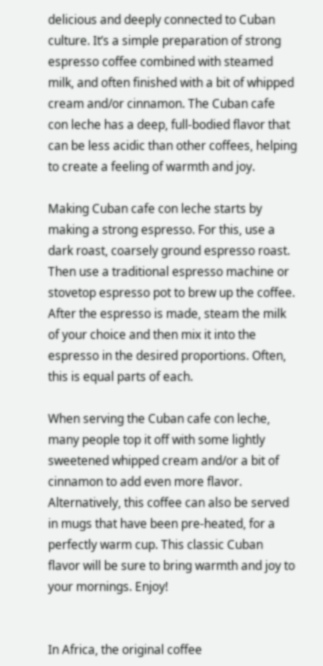delicious and deeply connected to Cuban culture. It’s a simple preparation of strong espresso coffee combined with steamed milk, and often finished with a bit of whipped cream and/or cinnamon. The Cuban cafe con leche has a deep, full-bodied flavor that can be less acidic than other coffees, helping to create a feeling of warmth and joy.

Making Cuban cafe con leche starts by making a strong espresso. For this, use a dark roast, coarsely ground espresso roast. Then use a traditional espresso machine or stovetop espresso pot to brew up the coffee. After the espresso is made, steam the milk of your choice and then mix it into the espresso in the desired proportions. Often, this is equal parts of each.

When serving the Cuban cafe con leche, many people top it off with some lightly sweetened whipped cream and/or a bit of cinnamon to add even more flavor. Alternatively, this coffee can also be served in mugs that have been pre-heated, for a perfectly warm cup. This classic Cuban flavor will be sure to bring warmth and joy to your mornings. Enjoy!


In Africa, the original coffee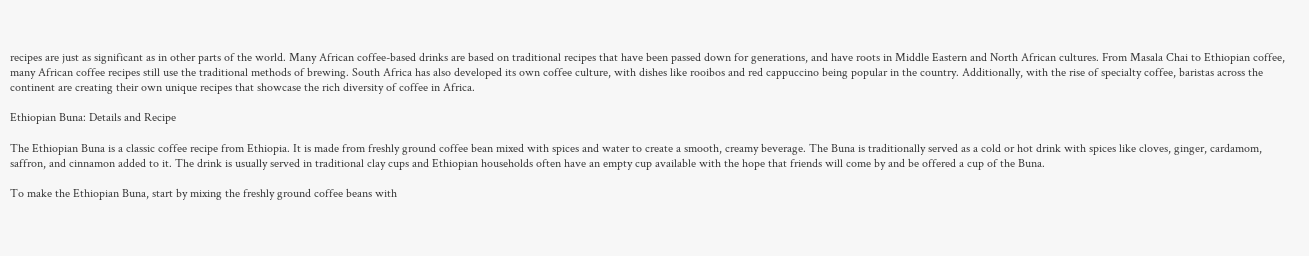recipes are just as significant as in other parts of the world. Many African coffee-based drinks are based on traditional recipes that have been passed down for generations, and have roots in Middle Eastern and North African cultures. From Masala Chai to Ethiopian coffee, many African coffee recipes still use the traditional methods of brewing. South Africa has also developed its own coffee culture, with dishes like rooibos and red cappuccino being popular in the country. Additionally, with the rise of specialty coffee, baristas across the continent are creating their own unique recipes that showcase the rich diversity of coffee in Africa.

Ethiopian Buna: Details and Recipe

The Ethiopian Buna is a classic coffee recipe from Ethiopia. It is made from freshly ground coffee bean mixed with spices and water to create a smooth, creamy beverage. The Buna is traditionally served as a cold or hot drink with spices like cloves, ginger, cardamom, saffron, and cinnamon added to it. The drink is usually served in traditional clay cups and Ethiopian households often have an empty cup available with the hope that friends will come by and be offered a cup of the Buna.

To make the Ethiopian Buna, start by mixing the freshly ground coffee beans with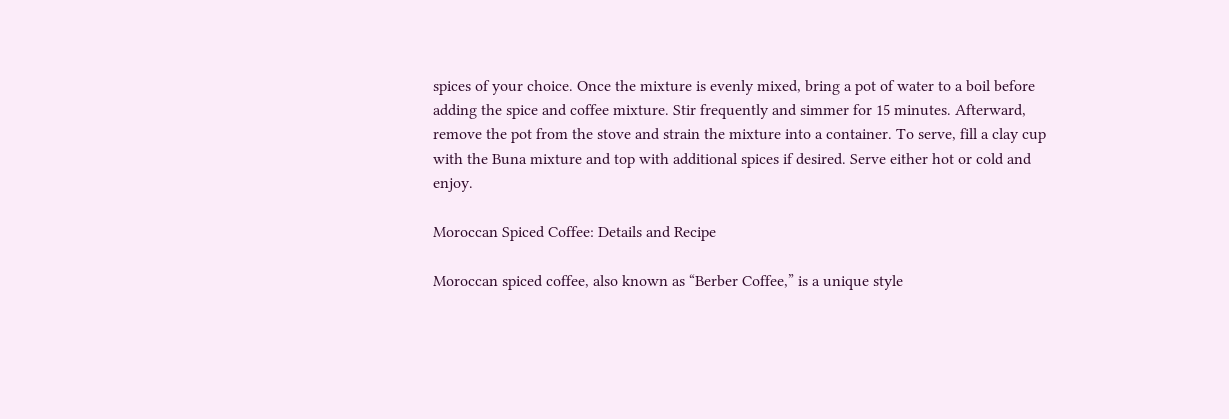spices of your choice. Once the mixture is evenly mixed, bring a pot of water to a boil before adding the spice and coffee mixture. Stir frequently and simmer for 15 minutes. Afterward, remove the pot from the stove and strain the mixture into a container. To serve, fill a clay cup with the Buna mixture and top with additional spices if desired. Serve either hot or cold and enjoy.

Moroccan Spiced Coffee: Details and Recipe

Moroccan spiced coffee, also known as “Berber Coffee,” is a unique style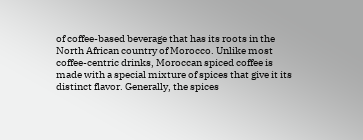of coffee-based beverage that has its roots in the North African country of Morocco. Unlike most coffee-centric drinks, Moroccan spiced coffee is made with a special mixture of spices that give it its distinct flavor. Generally, the spices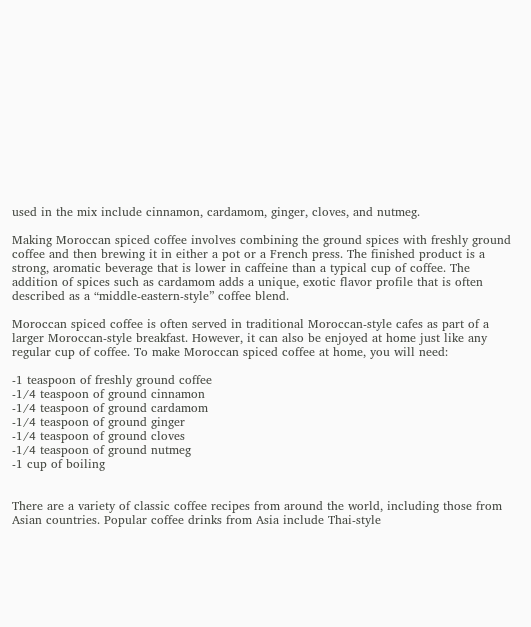used in the mix include cinnamon, cardamom, ginger, cloves, and nutmeg.

Making Moroccan spiced coffee involves combining the ground spices with freshly ground coffee and then brewing it in either a pot or a French press. The finished product is a strong, aromatic beverage that is lower in caffeine than a typical cup of coffee. The addition of spices such as cardamom adds a unique, exotic flavor profile that is often described as a “middle-eastern-style” coffee blend.

Moroccan spiced coffee is often served in traditional Moroccan-style cafes as part of a larger Moroccan-style breakfast. However, it can also be enjoyed at home just like any regular cup of coffee. To make Moroccan spiced coffee at home, you will need:

-1 teaspoon of freshly ground coffee
-1/4 teaspoon of ground cinnamon
-1/4 teaspoon of ground cardamom
-1/4 teaspoon of ground ginger
-1/4 teaspoon of ground cloves
-1/4 teaspoon of ground nutmeg
-1 cup of boiling


There are a variety of classic coffee recipes from around the world, including those from Asian countries. Popular coffee drinks from Asia include Thai-style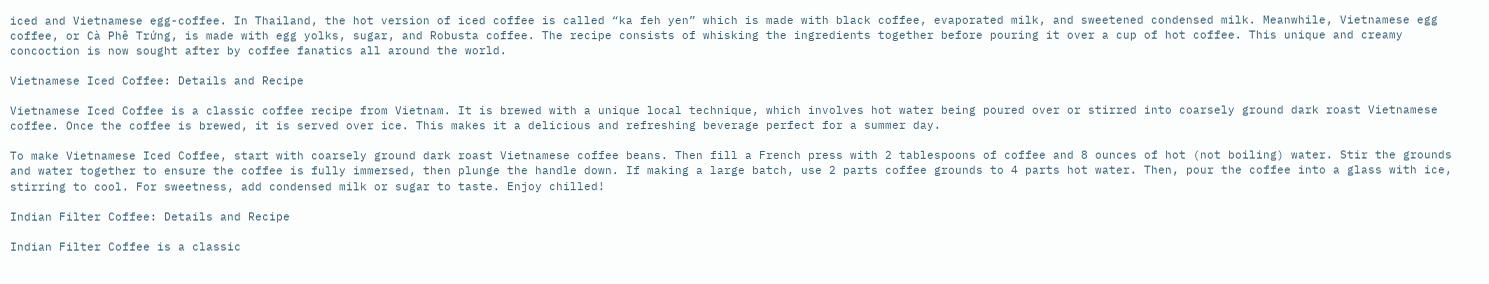iced and Vietnamese egg-coffee. In Thailand, the hot version of iced coffee is called “ka feh yen” which is made with black coffee, evaporated milk, and sweetened condensed milk. Meanwhile, Vietnamese egg coffee, or Cà Phê Trứng, is made with egg yolks, sugar, and Robusta coffee. The recipe consists of whisking the ingredients together before pouring it over a cup of hot coffee. This unique and creamy concoction is now sought after by coffee fanatics all around the world.

Vietnamese Iced Coffee: Details and Recipe

Vietnamese Iced Coffee is a classic coffee recipe from Vietnam. It is brewed with a unique local technique, which involves hot water being poured over or stirred into coarsely ground dark roast Vietnamese coffee. Once the coffee is brewed, it is served over ice. This makes it a delicious and refreshing beverage perfect for a summer day.

To make Vietnamese Iced Coffee, start with coarsely ground dark roast Vietnamese coffee beans. Then fill a French press with 2 tablespoons of coffee and 8 ounces of hot (not boiling) water. Stir the grounds and water together to ensure the coffee is fully immersed, then plunge the handle down. If making a large batch, use 2 parts coffee grounds to 4 parts hot water. Then, pour the coffee into a glass with ice, stirring to cool. For sweetness, add condensed milk or sugar to taste. Enjoy chilled!

Indian Filter Coffee: Details and Recipe

Indian Filter Coffee is a classic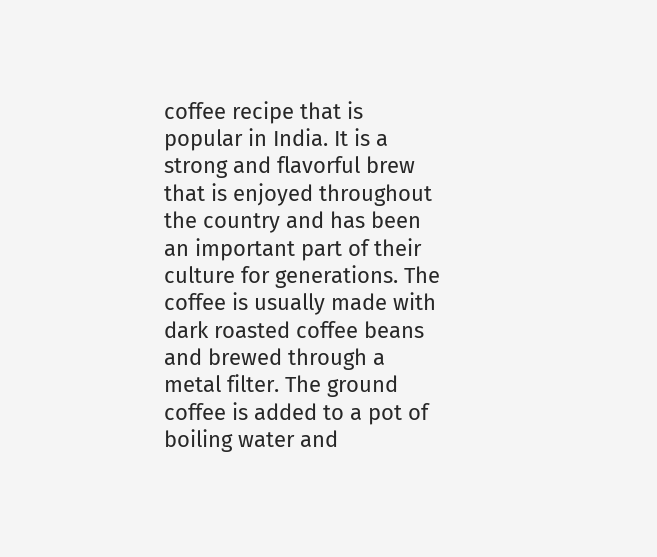coffee recipe that is popular in India. It is a strong and flavorful brew that is enjoyed throughout the country and has been an important part of their culture for generations. The coffee is usually made with dark roasted coffee beans and brewed through a metal filter. The ground coffee is added to a pot of boiling water and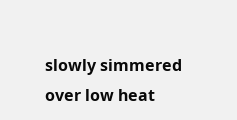slowly simmered over low heat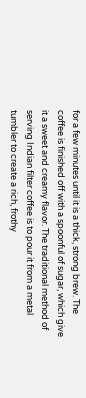for a few minutes until it is a thick, strong brew. The coffee is finished off with a spoonful of sugar, which give it a sweet and creamy flavor. The traditional method of serving Indian filter coffee is to pour it from a metal tumbler to create a rich, frothy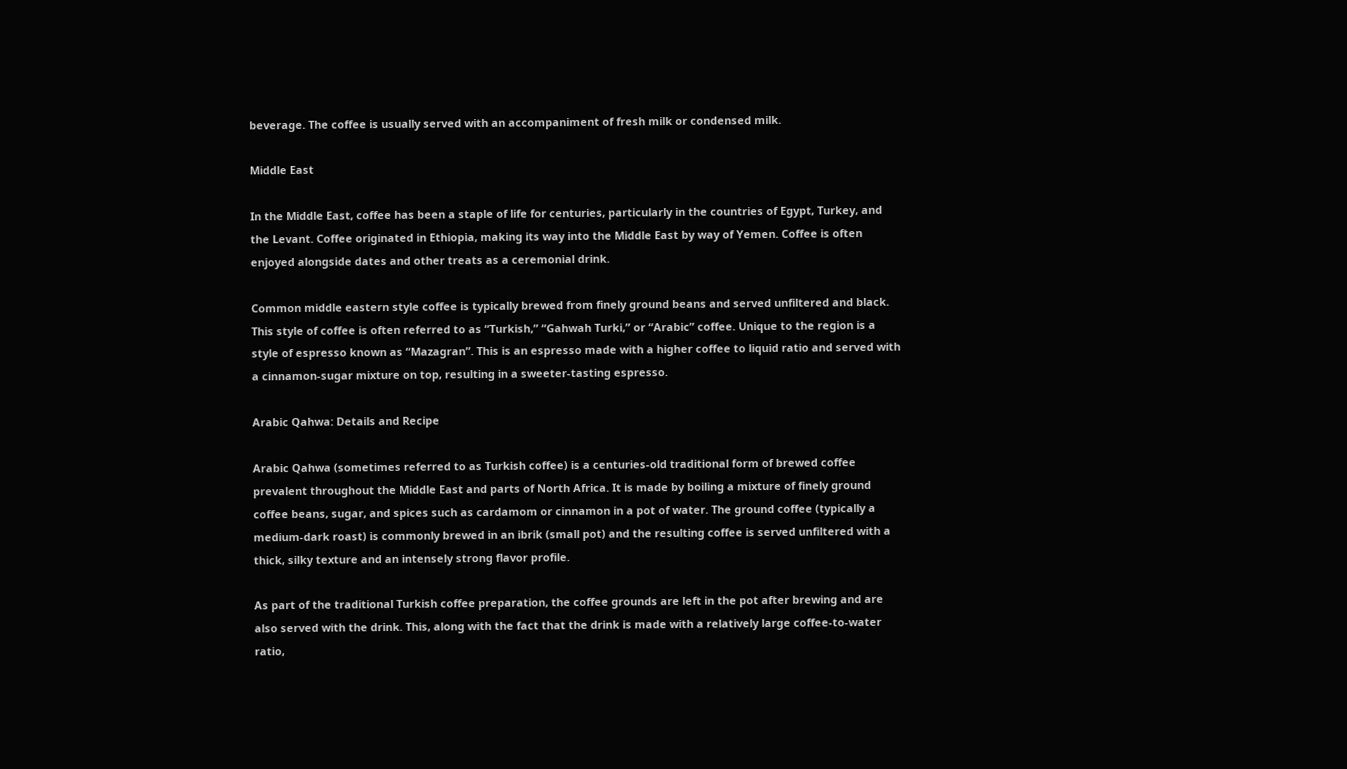beverage. The coffee is usually served with an accompaniment of fresh milk or condensed milk.

Middle East

In the Middle East, coffee has been a staple of life for centuries, particularly in the countries of Egypt, Turkey, and the Levant. Coffee originated in Ethiopia, making its way into the Middle East by way of Yemen. Coffee is often enjoyed alongside dates and other treats as a ceremonial drink.

Common middle eastern style coffee is typically brewed from finely ground beans and served unfiltered and black. This style of coffee is often referred to as “Turkish,” “Gahwah Turki,” or “Arabic” coffee. Unique to the region is a style of espresso known as “Mazagran”. This is an espresso made with a higher coffee to liquid ratio and served with a cinnamon-sugar mixture on top, resulting in a sweeter-tasting espresso.

Arabic Qahwa: Details and Recipe

Arabic Qahwa (sometimes referred to as Turkish coffee) is a centuries-old traditional form of brewed coffee prevalent throughout the Middle East and parts of North Africa. It is made by boiling a mixture of finely ground coffee beans, sugar, and spices such as cardamom or cinnamon in a pot of water. The ground coffee (typically a medium-dark roast) is commonly brewed in an ibrik (small pot) and the resulting coffee is served unfiltered with a thick, silky texture and an intensely strong flavor profile.

As part of the traditional Turkish coffee preparation, the coffee grounds are left in the pot after brewing and are also served with the drink. This, along with the fact that the drink is made with a relatively large coffee-to-water ratio,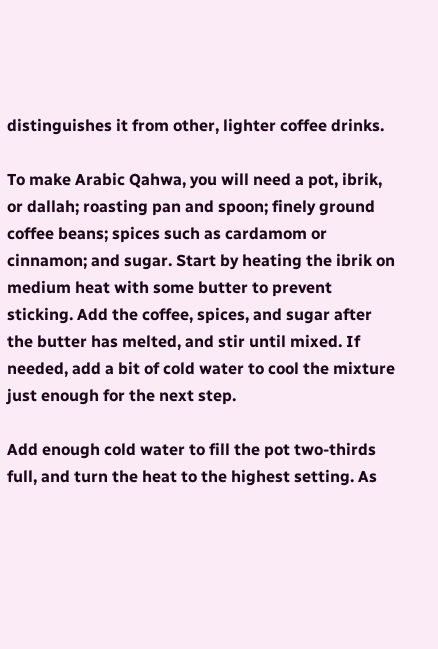distinguishes it from other, lighter coffee drinks.

To make Arabic Qahwa, you will need a pot, ibrik, or dallah; roasting pan and spoon; finely ground coffee beans; spices such as cardamom or cinnamon; and sugar. Start by heating the ibrik on medium heat with some butter to prevent sticking. Add the coffee, spices, and sugar after the butter has melted, and stir until mixed. If needed, add a bit of cold water to cool the mixture just enough for the next step.

Add enough cold water to fill the pot two-thirds full, and turn the heat to the highest setting. As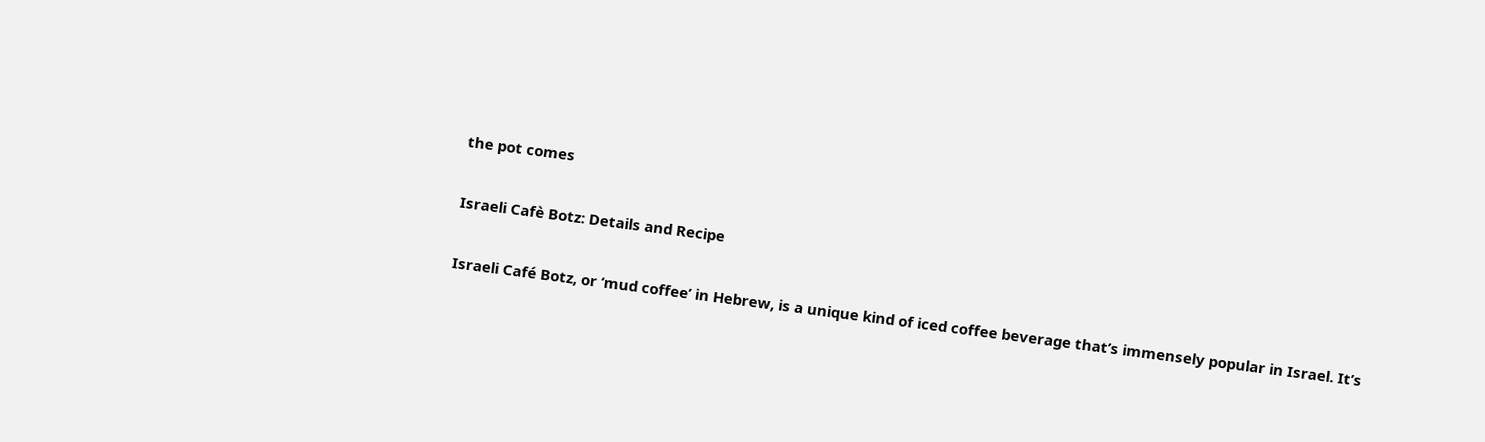the pot comes

Israeli Cafè Botz: Details and Recipe

Israeli Café Botz, or ‘mud coffee’ in Hebrew, is a unique kind of iced coffee beverage that’s immensely popular in Israel. It’s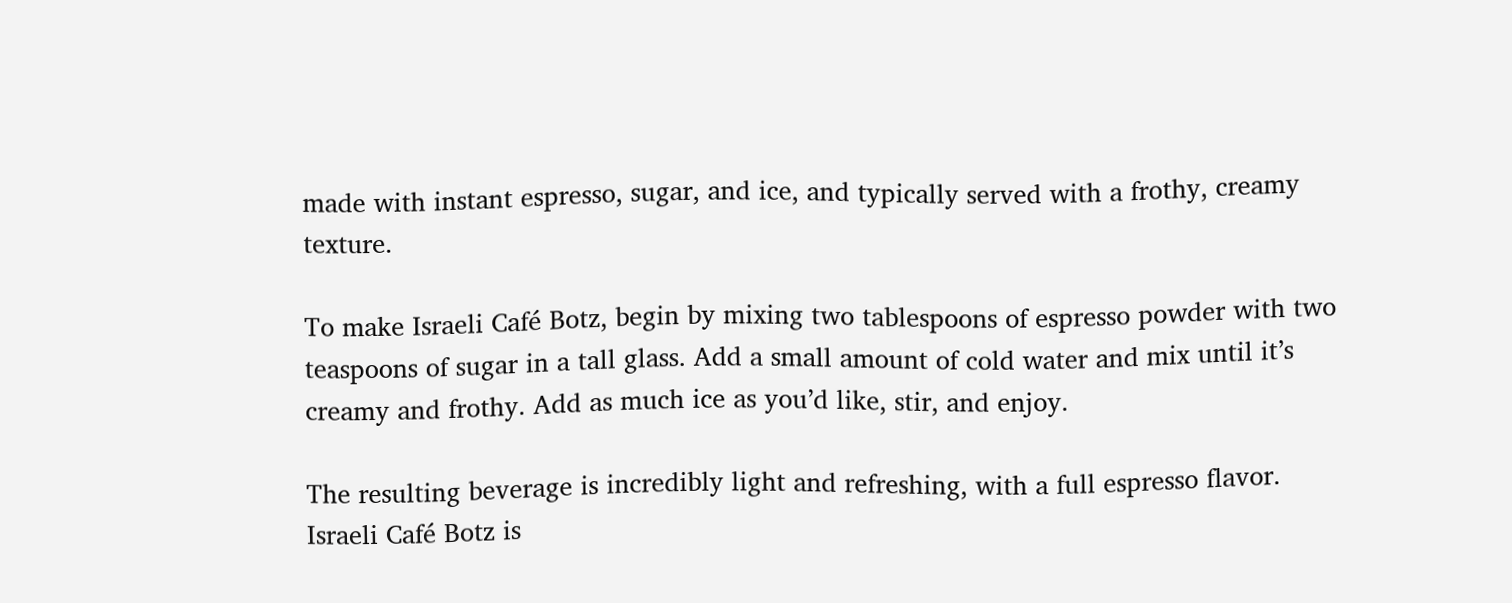made with instant espresso, sugar, and ice, and typically served with a frothy, creamy texture.

To make Israeli Café Botz, begin by mixing two tablespoons of espresso powder with two teaspoons of sugar in a tall glass. Add a small amount of cold water and mix until it’s creamy and frothy. Add as much ice as you’d like, stir, and enjoy.

The resulting beverage is incredibly light and refreshing, with a full espresso flavor. Israeli Café Botz is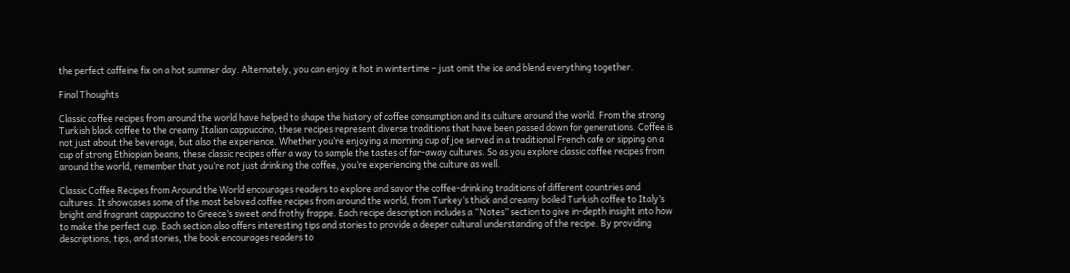the perfect caffeine fix on a hot summer day. Alternately, you can enjoy it hot in wintertime – just omit the ice and blend everything together.

Final Thoughts

Classic coffee recipes from around the world have helped to shape the history of coffee consumption and its culture around the world. From the strong Turkish black coffee to the creamy Italian cappuccino, these recipes represent diverse traditions that have been passed down for generations. Coffee is not just about the beverage, but also the experience. Whether you’re enjoying a morning cup of joe served in a traditional French cafe or sipping on a cup of strong Ethiopian beans, these classic recipes offer a way to sample the tastes of far-away cultures. So as you explore classic coffee recipes from around the world, remember that you’re not just drinking the coffee, you’re experiencing the culture as well.

Classic Coffee Recipes from Around the World encourages readers to explore and savor the coffee-drinking traditions of different countries and cultures. It showcases some of the most beloved coffee recipes from around the world, from Turkey’s thick and creamy boiled Turkish coffee to Italy’s bright and fragrant cappuccino to Greece’s sweet and frothy frappe. Each recipe description includes a “Notes” section to give in-depth insight into how to make the perfect cup. Each section also offers interesting tips and stories to provide a deeper cultural understanding of the recipe. By providing descriptions, tips, and stories, the book encourages readers to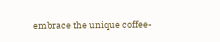embrace the unique coffee-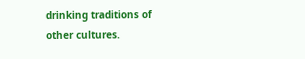drinking traditions of other cultures.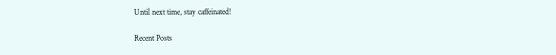Until next time, stay caffeinated!

Recent Posts